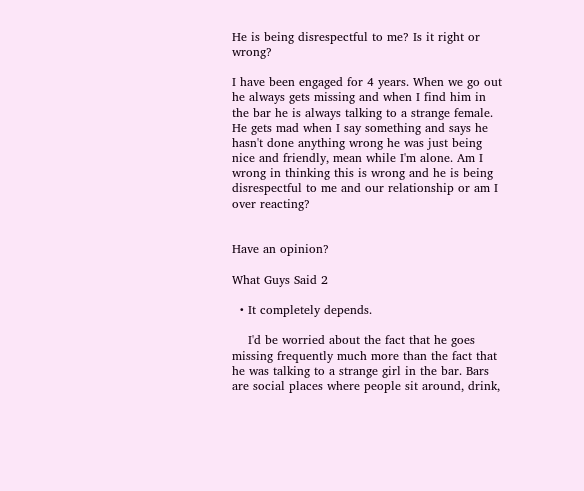He is being disrespectful to me? Is it right or wrong?

I have been engaged for 4 years. When we go out he always gets missing and when I find him in the bar he is always talking to a strange female. He gets mad when I say something and says he hasn't done anything wrong he was just being nice and friendly, mean while I'm alone. Am I wrong in thinking this is wrong and he is being disrespectful to me and our relationship or am I over reacting?


Have an opinion?

What Guys Said 2

  • It completely depends.

    I'd be worried about the fact that he goes missing frequently much more than the fact that he was talking to a strange girl in the bar. Bars are social places where people sit around, drink,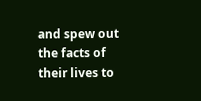and spew out the facts of their lives to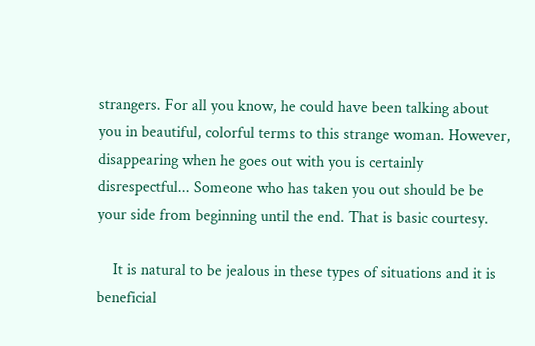strangers. For all you know, he could have been talking about you in beautiful, colorful terms to this strange woman. However, disappearing when he goes out with you is certainly disrespectful... Someone who has taken you out should be be your side from beginning until the end. That is basic courtesy.

    It is natural to be jealous in these types of situations and it is beneficial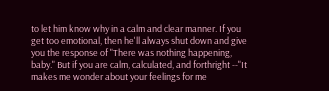to let him know why in a calm and clear manner. If you get too emotional, then he'll always shut down and give you the response of "There was nothing happening, baby." But if you are calm, calculated, and forthright --"It makes me wonder about your feelings for me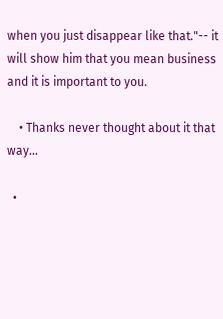when you just disappear like that."-- it will show him that you mean business and it is important to you.

    • Thanks never thought about it that way...

  •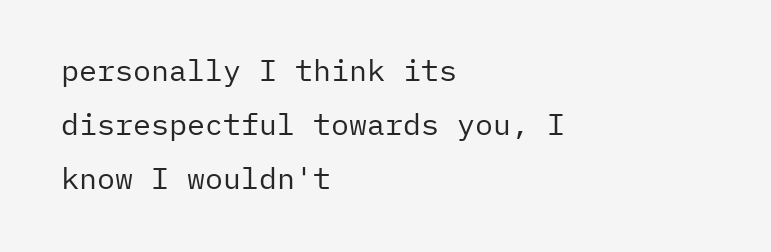personally I think its disrespectful towards you, I know I wouldn't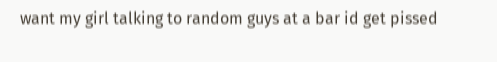want my girl talking to random guys at a bar id get pissed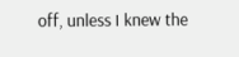off, unless I knew the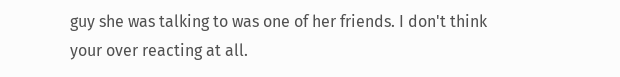guy she was talking to was one of her friends. I don't think your over reacting at all.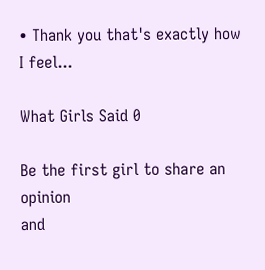• Thank you that's exactly how I feel...

What Girls Said 0

Be the first girl to share an opinion
and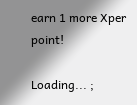earn 1 more Xper point!

Loading... ;